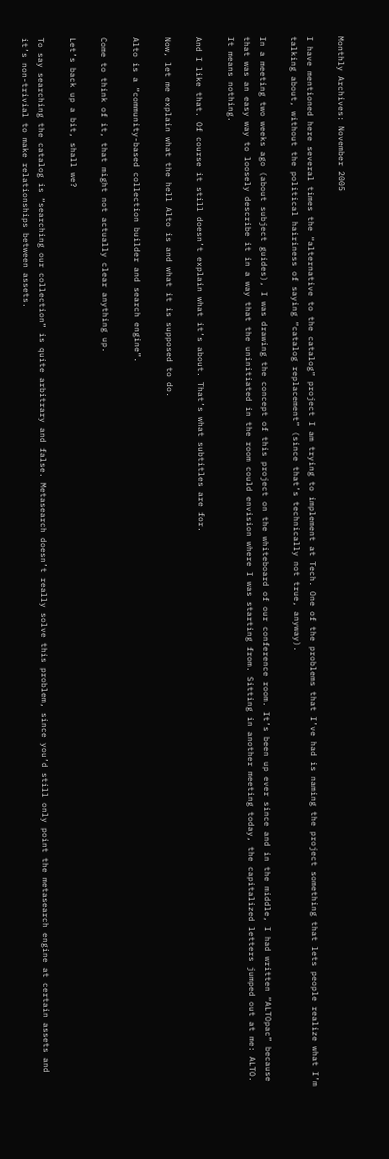Monthly Archives: November 2005

I have mentioned here several times the “alternative to the catalog” project I am trying to implement at Tech. One of the problems that I’ve had is naming the project something that lets people realize what I’m talking about, without the political hairiness of saying “catalog replacement” (since that’s technically not true, anyway).

In a meeting two weeks ago (about subject guides), I was drawing the concept of this project on the whiteboard of our conference room. It’s been up ever since and in the middle, I had written “ALTOpac” because that was an easy way to loosely describe it in a way that the uninitiated in the room could envision where I was starting from. Sitting in another meeting today, the capitalized letters jumped out at me: ALTO. It means nothing.

And I like that. Of course it still doesn’t explain what it’s about. That’s what subtitles are for.

Now, let me explain what the hell Alto is and what it is supposed to do.

Alto is a “community-based collection builder and search engine”.

Come to think of it, that might not actually clear anything up.

Let’s back up a bit, shall we?

To say searching the catalog is “searching our collection” is quite arbitrary and false. Metasearch doesn’t really solve this problem, since you’d still only point the metasearch engine at certain assets and it’s non-trivial to make relationships between assets.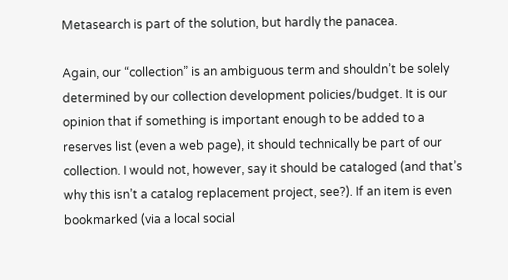Metasearch is part of the solution, but hardly the panacea.

Again, our “collection” is an ambiguous term and shouldn’t be solely determined by our collection development policies/budget. It is our opinion that if something is important enough to be added to a reserves list (even a web page), it should technically be part of our collection. I would not, however, say it should be cataloged (and that’s why this isn’t a catalog replacement project, see?). If an item is even bookmarked (via a local social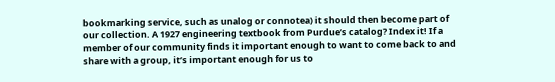bookmarking service, such as unalog or connotea) it should then become part of our collection. A 1927 engineering textbook from Purdue’s catalog? Index it! If a member of our community finds it important enough to want to come back to and share with a group, it’s important enough for us to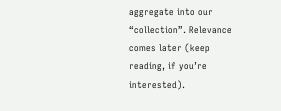aggregate into our “collection”. Relevance comes later (keep reading, if you’re interested).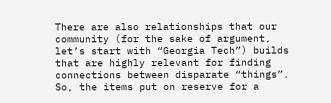There are also relationships that our community (for the sake of argument, let’s start with “Georgia Tech”) builds that are highly relevant for finding connections between disparate “things”. So, the items put on reserve for a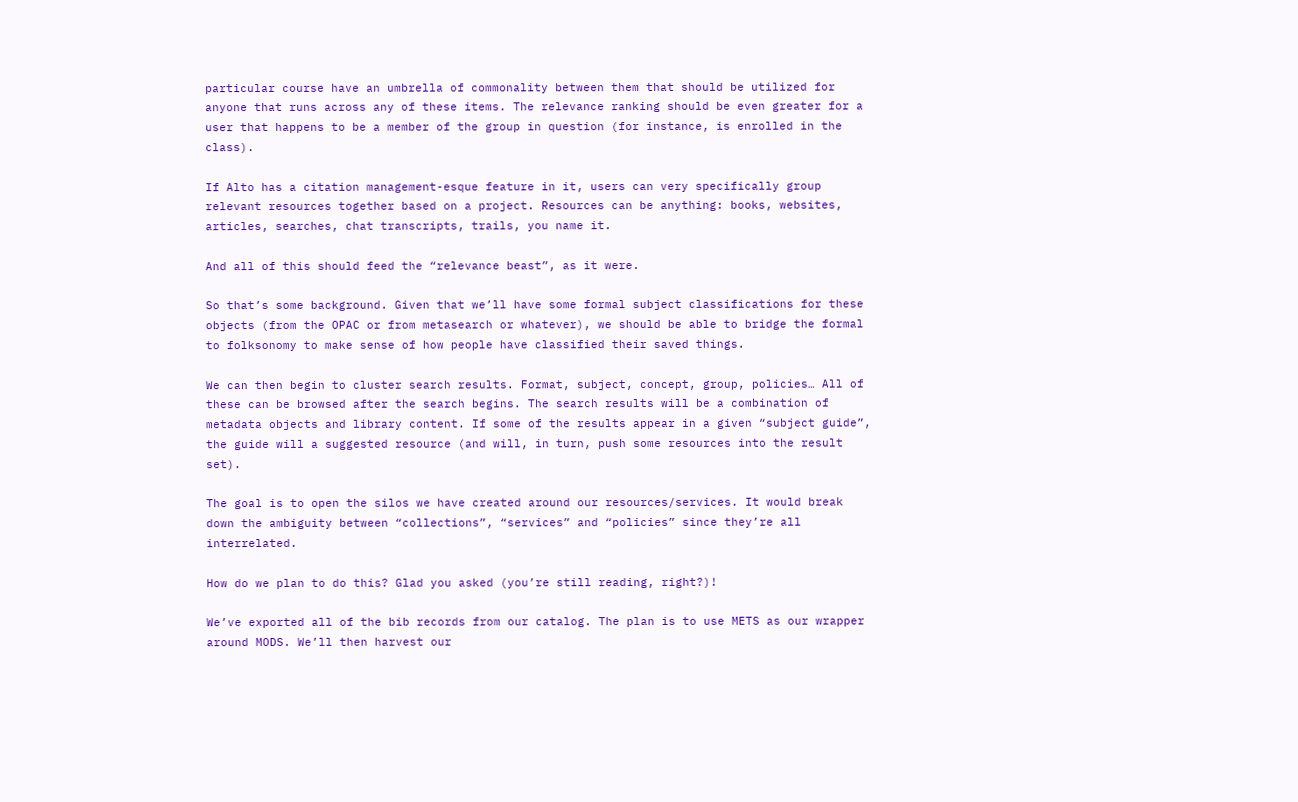particular course have an umbrella of commonality between them that should be utilized for anyone that runs across any of these items. The relevance ranking should be even greater for a user that happens to be a member of the group in question (for instance, is enrolled in the class).

If Alto has a citation management-esque feature in it, users can very specifically group relevant resources together based on a project. Resources can be anything: books, websites, articles, searches, chat transcripts, trails, you name it.

And all of this should feed the “relevance beast”, as it were.

So that’s some background. Given that we’ll have some formal subject classifications for these objects (from the OPAC or from metasearch or whatever), we should be able to bridge the formal to folksonomy to make sense of how people have classified their saved things.

We can then begin to cluster search results. Format, subject, concept, group, policies… All of these can be browsed after the search begins. The search results will be a combination of metadata objects and library content. If some of the results appear in a given “subject guide”, the guide will a suggested resource (and will, in turn, push some resources into the result set).

The goal is to open the silos we have created around our resources/services. It would break down the ambiguity between “collections”, “services” and “policies” since they’re all interrelated.

How do we plan to do this? Glad you asked (you’re still reading, right?)!

We’ve exported all of the bib records from our catalog. The plan is to use METS as our wrapper around MODS. We’ll then harvest our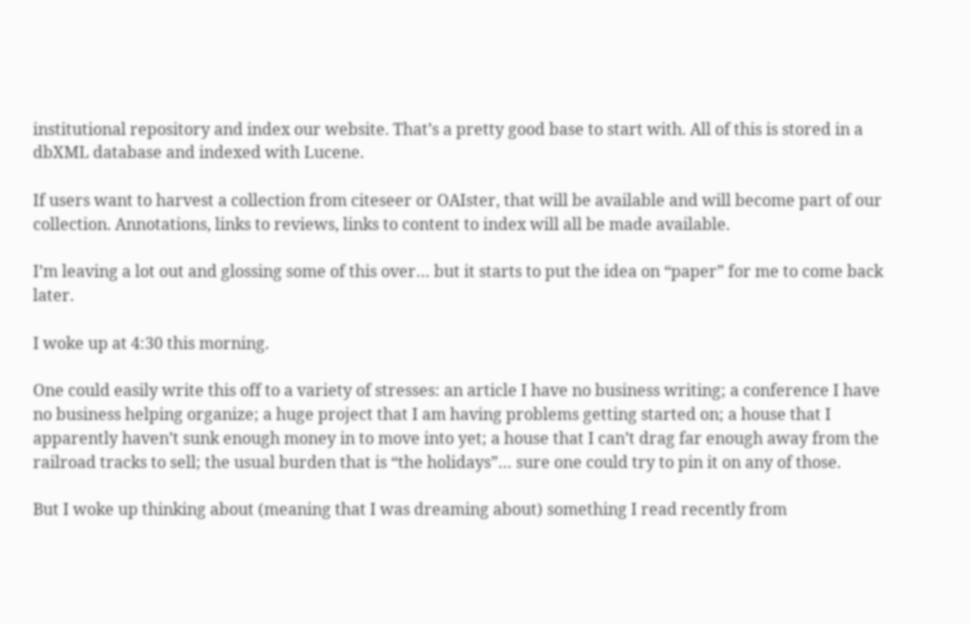institutional repository and index our website. That’s a pretty good base to start with. All of this is stored in a dbXML database and indexed with Lucene.

If users want to harvest a collection from citeseer or OAIster, that will be available and will become part of our collection. Annotations, links to reviews, links to content to index will all be made available.

I’m leaving a lot out and glossing some of this over… but it starts to put the idea on “paper” for me to come back later.

I woke up at 4:30 this morning.

One could easily write this off to a variety of stresses: an article I have no business writing; a conference I have no business helping organize; a huge project that I am having problems getting started on; a house that I apparently haven’t sunk enough money in to move into yet; a house that I can’t drag far enough away from the railroad tracks to sell; the usual burden that is “the holidays”… sure one could try to pin it on any of those.

But I woke up thinking about (meaning that I was dreaming about) something I read recently from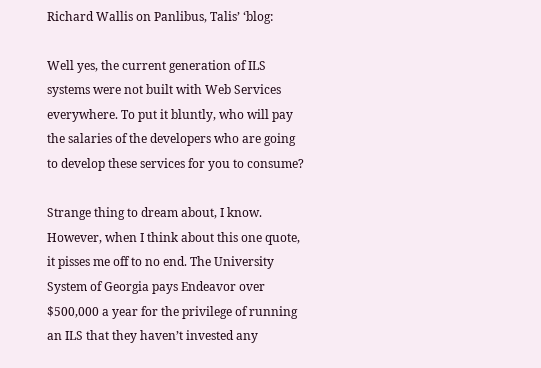Richard Wallis on Panlibus, Talis’ ‘blog:

Well yes, the current generation of ILS systems were not built with Web Services everywhere. To put it bluntly, who will pay the salaries of the developers who are going to develop these services for you to consume?

Strange thing to dream about, I know. However, when I think about this one quote, it pisses me off to no end. The University System of Georgia pays Endeavor over $500,000 a year for the privilege of running an ILS that they haven’t invested any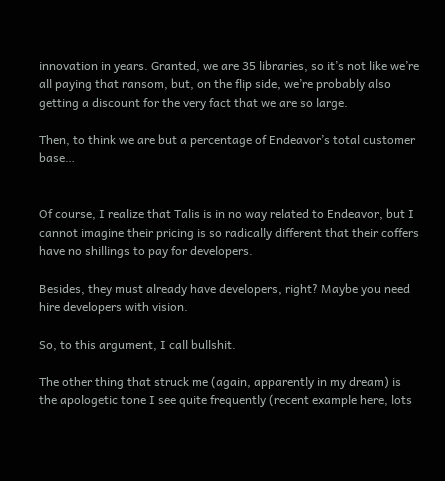innovation in years. Granted, we are 35 libraries, so it’s not like we’re all paying that ransom, but, on the flip side, we’re probably also getting a discount for the very fact that we are so large.

Then, to think we are but a percentage of Endeavor’s total customer base…


Of course, I realize that Talis is in no way related to Endeavor, but I cannot imagine their pricing is so radically different that their coffers have no shillings to pay for developers.

Besides, they must already have developers, right? Maybe you need hire developers with vision.

So, to this argument, I call bullshit.

The other thing that struck me (again, apparently in my dream) is the apologetic tone I see quite frequently (recent example here, lots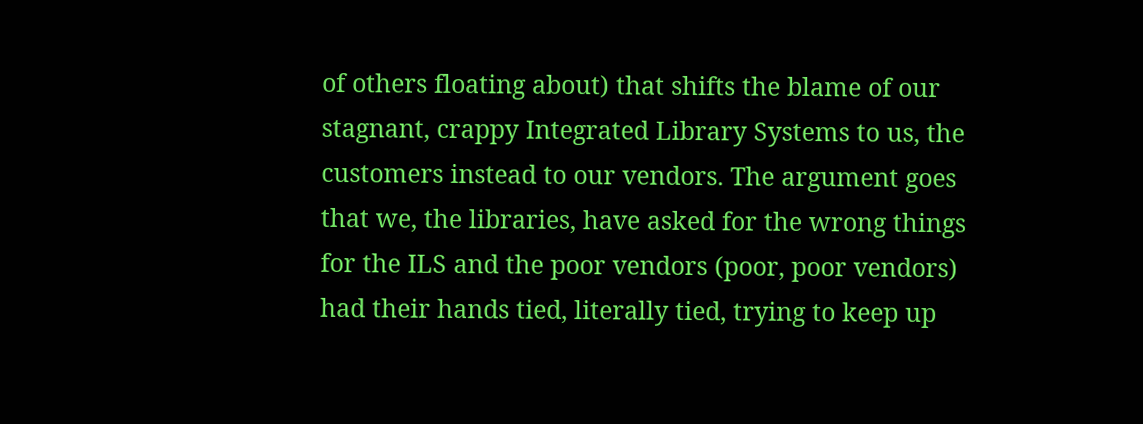of others floating about) that shifts the blame of our stagnant, crappy Integrated Library Systems to us, the customers instead to our vendors. The argument goes that we, the libraries, have asked for the wrong things for the ILS and the poor vendors (poor, poor vendors) had their hands tied, literally tied, trying to keep up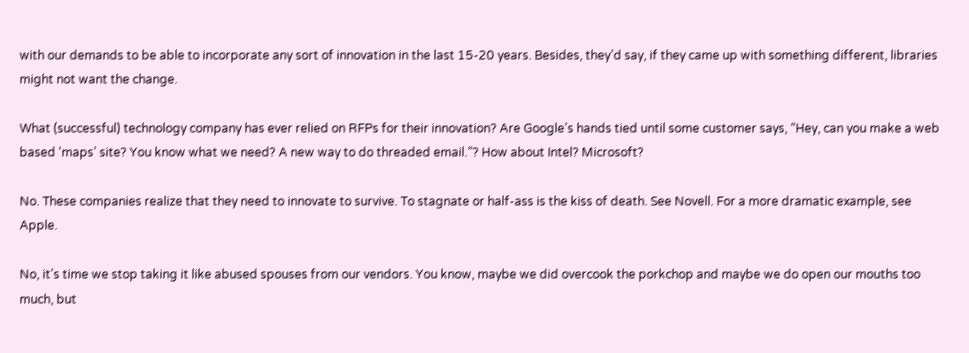with our demands to be able to incorporate any sort of innovation in the last 15-20 years. Besides, they’d say, if they came up with something different, libraries might not want the change.

What (successful) technology company has ever relied on RFPs for their innovation? Are Google’s hands tied until some customer says, “Hey, can you make a web based ‘maps’ site? You know what we need? A new way to do threaded email.”? How about Intel? Microsoft?

No. These companies realize that they need to innovate to survive. To stagnate or half-ass is the kiss of death. See Novell. For a more dramatic example, see Apple.

No, it’s time we stop taking it like abused spouses from our vendors. You know, maybe we did overcook the porkchop and maybe we do open our mouths too much, but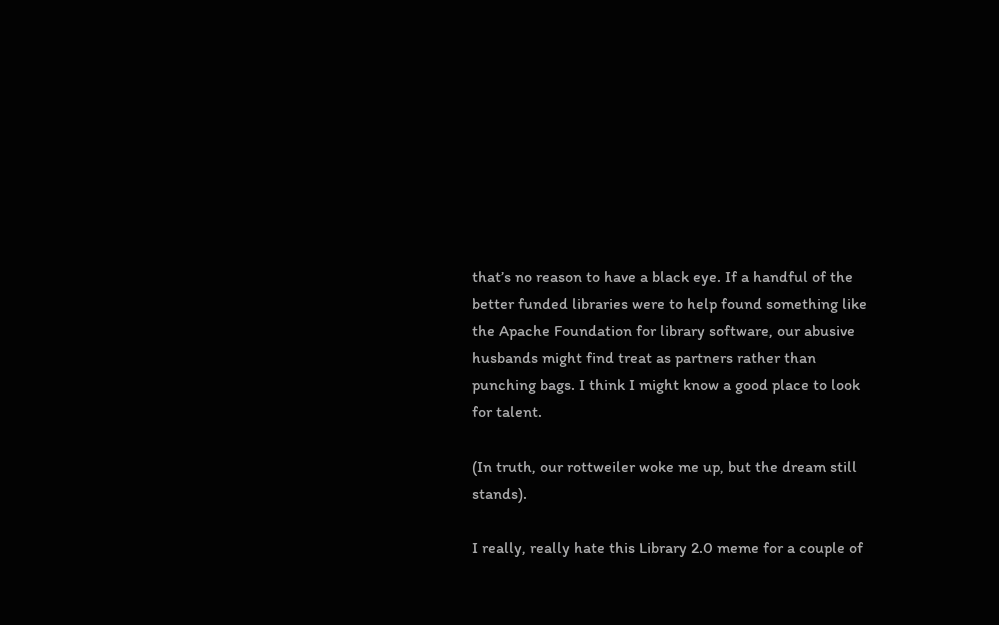that’s no reason to have a black eye. If a handful of the better funded libraries were to help found something like the Apache Foundation for library software, our abusive husbands might find treat as partners rather than punching bags. I think I might know a good place to look for talent.

(In truth, our rottweiler woke me up, but the dream still stands).

I really, really hate this Library 2.0 meme for a couple of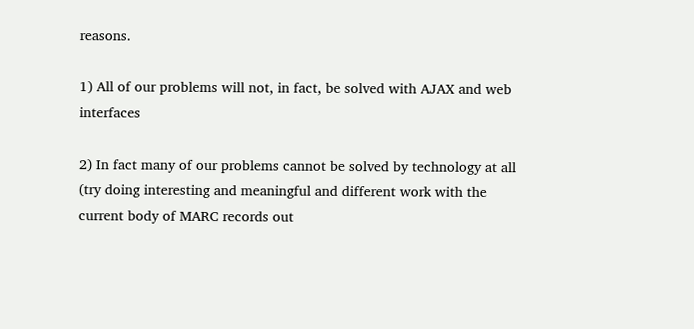reasons.

1) All of our problems will not, in fact, be solved with AJAX and web interfaces

2) In fact many of our problems cannot be solved by technology at all (try doing interesting and meaningful and different work with the current body of MARC records out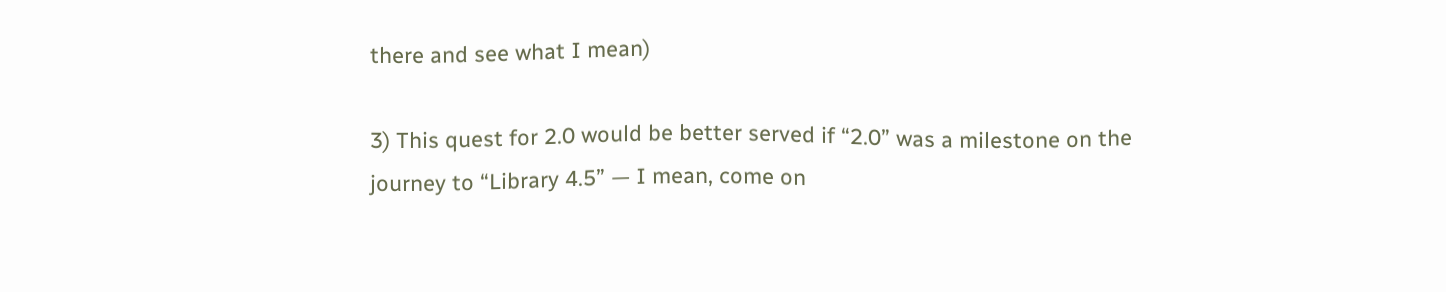there and see what I mean)

3) This quest for 2.0 would be better served if “2.0” was a milestone on the journey to “Library 4.5” — I mean, come on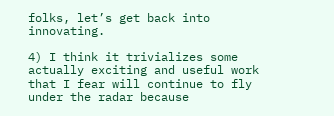folks, let’s get back into innovating.

4) I think it trivializes some actually exciting and useful work that I fear will continue to fly under the radar because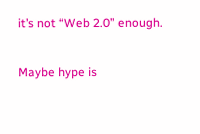it’s not “Web 2.0” enough.

Maybe hype is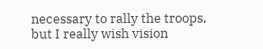necessary to rally the troops, but I really wish vision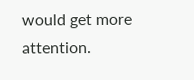would get more attention.